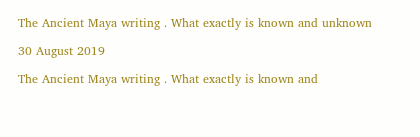The Ancient Maya writing . What exactly is known and unknown

30 August 2019

The Ancient Maya writing . What exactly is known and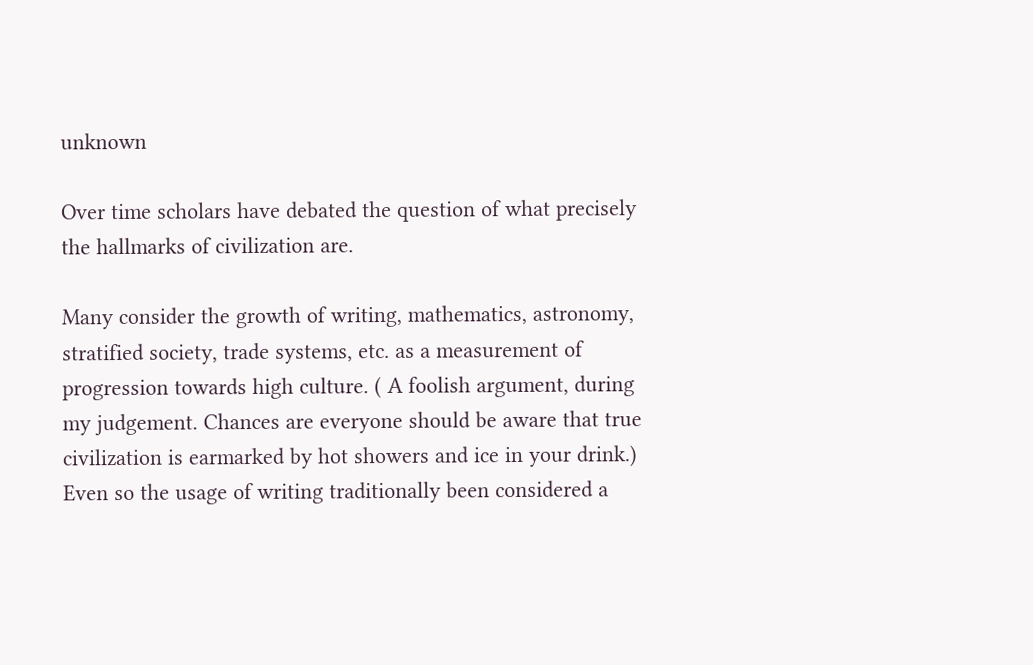unknown

Over time scholars have debated the question of what precisely the hallmarks of civilization are.

Many consider the growth of writing, mathematics, astronomy, stratified society, trade systems, etc. as a measurement of progression towards high culture. ( A foolish argument, during my judgement. Chances are everyone should be aware that true civilization is earmarked by hot showers and ice in your drink.) Even so the usage of writing traditionally been considered a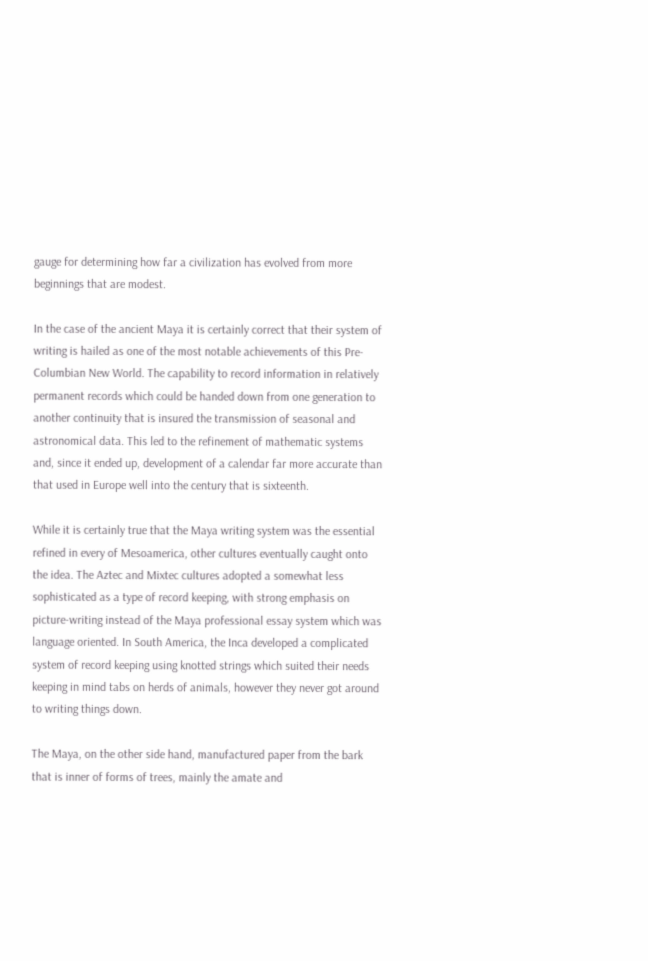gauge for determining how far a civilization has evolved from more beginnings that are modest.

In the case of the ancient Maya it is certainly correct that their system of writing is hailed as one of the most notable achievements of this Pre-Columbian New World. The capability to record information in relatively permanent records which could be handed down from one generation to another continuity that is insured the transmission of seasonal and astronomical data. This led to the refinement of mathematic systems and, since it ended up, development of a calendar far more accurate than that used in Europe well into the century that is sixteenth.

While it is certainly true that the Maya writing system was the essential refined in every of Mesoamerica, other cultures eventually caught onto the idea. The Aztec and Mixtec cultures adopted a somewhat less sophisticated as a type of record keeping, with strong emphasis on picture-writing instead of the Maya professional essay system which was language oriented. In South America, the Inca developed a complicated system of record keeping using knotted strings which suited their needs keeping in mind tabs on herds of animals, however they never got around to writing things down.

The Maya, on the other side hand, manufactured paper from the bark that is inner of forms of trees, mainly the amate and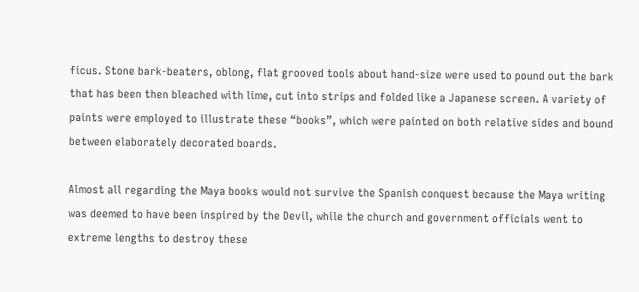ficus. Stone bark-beaters, oblong, flat grooved tools about hand-size were used to pound out the bark that has been then bleached with lime, cut into strips and folded like a Japanese screen. A variety of paints were employed to illustrate these “books”, which were painted on both relative sides and bound between elaborately decorated boards.

Almost all regarding the Maya books would not survive the Spanish conquest because the Maya writing was deemed to have been inspired by the Devil, while the church and government officials went to extreme lengths to destroy these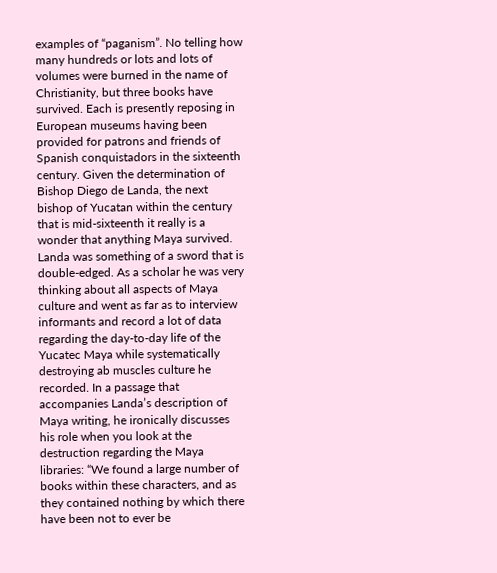examples of “paganism”. No telling how many hundreds or lots and lots of volumes were burned in the name of Christianity, but three books have survived. Each is presently reposing in European museums having been provided for patrons and friends of Spanish conquistadors in the sixteenth century. Given the determination of Bishop Diego de Landa, the next bishop of Yucatan within the century that is mid-sixteenth it really is a wonder that anything Maya survived. Landa was something of a sword that is double-edged. As a scholar he was very thinking about all aspects of Maya culture and went as far as to interview informants and record a lot of data regarding the day-to-day life of the Yucatec Maya while systematically destroying ab muscles culture he recorded. In a passage that accompanies Landa’s description of Maya writing, he ironically discusses his role when you look at the destruction regarding the Maya libraries: “We found a large number of books within these characters, and as they contained nothing by which there have been not to ever be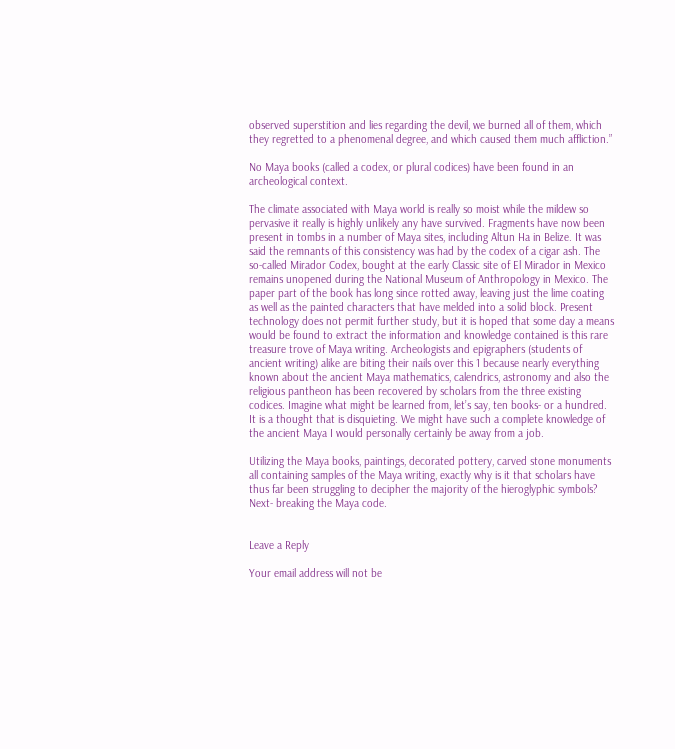observed superstition and lies regarding the devil, we burned all of them, which they regretted to a phenomenal degree, and which caused them much affliction.”

No Maya books (called a codex, or plural codices) have been found in an archeological context.

The climate associated with Maya world is really so moist while the mildew so pervasive it really is highly unlikely any have survived. Fragments have now been present in tombs in a number of Maya sites, including Altun Ha in Belize. It was said the remnants of this consistency was had by the codex of a cigar ash. The so-called Mirador Codex, bought at the early Classic site of El Mirador in Mexico remains unopened during the National Museum of Anthropology in Mexico. The paper part of the book has long since rotted away, leaving just the lime coating as well as the painted characters that have melded into a solid block. Present technology does not permit further study, but it is hoped that some day a means would be found to extract the information and knowledge contained is this rare treasure trove of Maya writing. Archeologists and epigraphers (students of ancient writing) alike are biting their nails over this 1 because nearly everything known about the ancient Maya mathematics, calendrics, astronomy and also the religious pantheon has been recovered by scholars from the three existing codices. Imagine what might be learned from, let’s say, ten books- or a hundred. It is a thought that is disquieting. We might have such a complete knowledge of the ancient Maya I would personally certainly be away from a job.

Utilizing the Maya books, paintings, decorated pottery, carved stone monuments all containing samples of the Maya writing, exactly why is it that scholars have thus far been struggling to decipher the majority of the hieroglyphic symbols? Next- breaking the Maya code.


Leave a Reply

Your email address will not be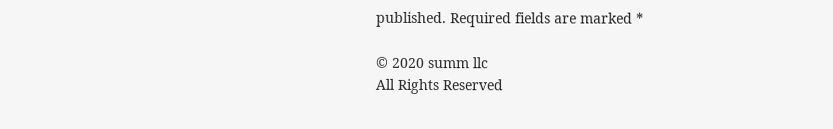published. Required fields are marked *

© 2020 summ llc
All Rights Reserved